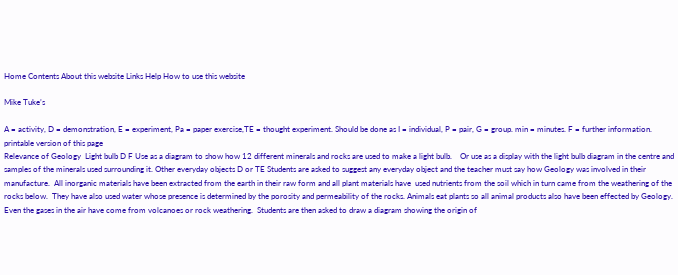Home Contents About this website Links Help How to use this website

Mike Tuke’s

A = activity, D = demonstration, E = experiment, Pa = paper exercise,TE = thought experiment. Should be done as I = individual, P = pair, G = group. min = minutes. F = further information.
printable version of this page
Relevance of Geology  Light bulb D F Use as a diagram to show how 12 different minerals and rocks are used to make a light bulb.    Or use as a display with the light bulb diagram in the centre and samples of the minerals used surrounding it. Other everyday objects D or TE Students are asked to suggest any everyday object and the teacher must say how Geology was involved in their manufacture.  All inorganic materials have been extracted from the earth in their raw form and all plant materials have  used nutrients from the soil which in turn came from the weathering of the rocks below.  They have also used water whose presence is determined by the porosity and permeability of the rocks. Animals eat plants so all animal products also have been effected by Geology.  Even the gases in the air have come from volcanoes or rock weathering.  Students are then asked to draw a diagram showing the origin of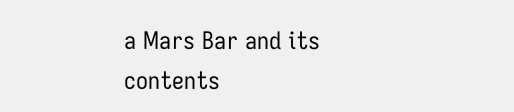a Mars Bar and its contents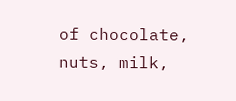of chocolate, nuts, milk,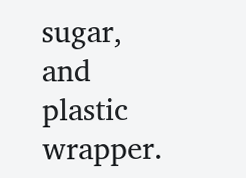sugar, and plastic wrapper.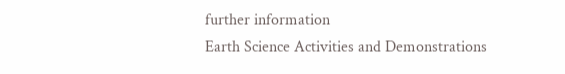further information
Earth Science Activities and Demonstrations